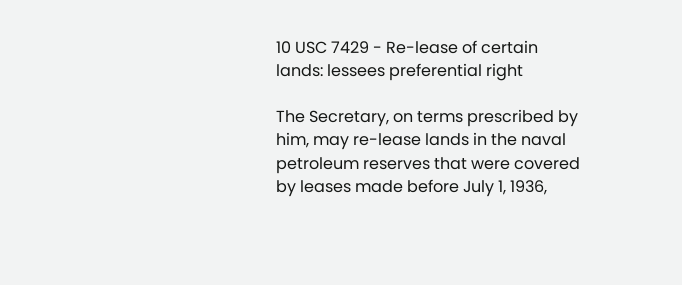10 USC 7429 - Re-lease of certain lands: lessees preferential right

The Secretary, on terms prescribed by him, may re-lease lands in the naval petroleum reserves that were covered by leases made before July 1, 1936,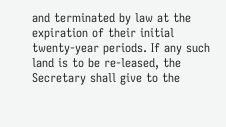and terminated by law at the expiration of their initial twenty-year periods. If any such land is to be re-leased, the Secretary shall give to the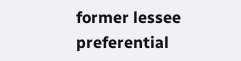former lessee preferential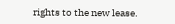rights to the new lease.